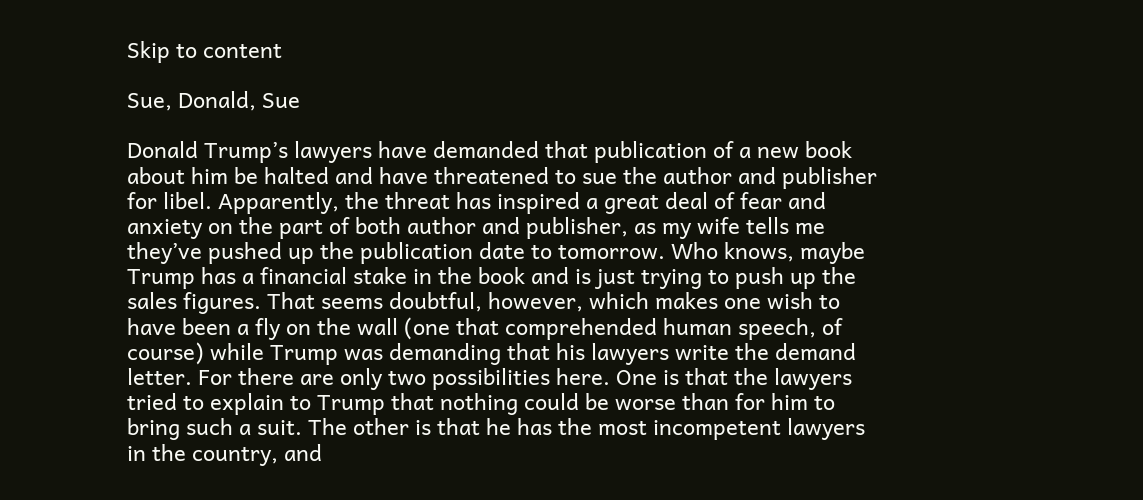Skip to content

Sue, Donald, Sue

Donald Trump’s lawyers have demanded that publication of a new book about him be halted and have threatened to sue the author and publisher for libel. Apparently, the threat has inspired a great deal of fear and anxiety on the part of both author and publisher, as my wife tells me they’ve pushed up the publication date to tomorrow. Who knows, maybe Trump has a financial stake in the book and is just trying to push up the sales figures. That seems doubtful, however, which makes one wish to have been a fly on the wall (one that comprehended human speech, of course) while Trump was demanding that his lawyers write the demand letter. For there are only two possibilities here. One is that the lawyers tried to explain to Trump that nothing could be worse than for him to bring such a suit. The other is that he has the most incompetent lawyers in the country, and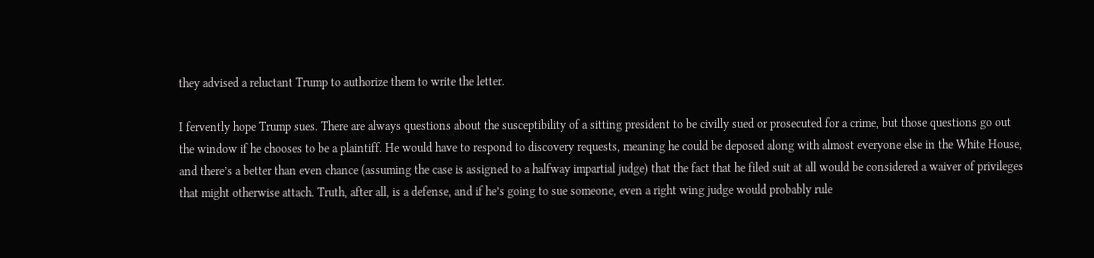they advised a reluctant Trump to authorize them to write the letter.

I fervently hope Trump sues. There are always questions about the susceptibility of a sitting president to be civilly sued or prosecuted for a crime, but those questions go out the window if he chooses to be a plaintiff. He would have to respond to discovery requests, meaning he could be deposed along with almost everyone else in the White House, and there’s a better than even chance (assuming the case is assigned to a halfway impartial judge) that the fact that he filed suit at all would be considered a waiver of privileges that might otherwise attach. Truth, after all, is a defense, and if he’s going to sue someone, even a right wing judge would probably rule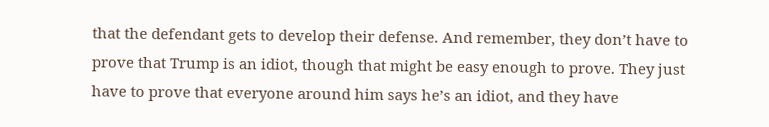that the defendant gets to develop their defense. And remember, they don’t have to prove that Trump is an idiot, though that might be easy enough to prove. They just have to prove that everyone around him says he’s an idiot, and they have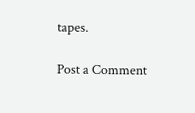tapes.

Post a Comment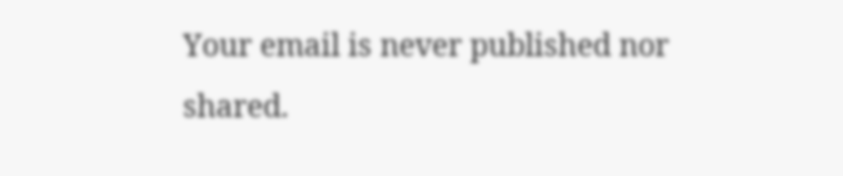Your email is never published nor shared.